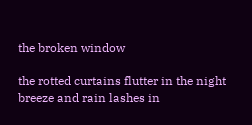the broken window

the rotted curtains flutter in the night breeze and rain lashes in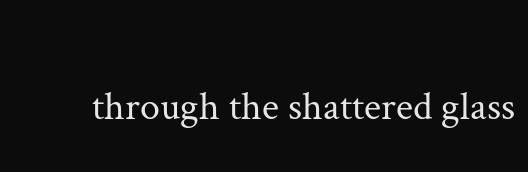through the shattered glass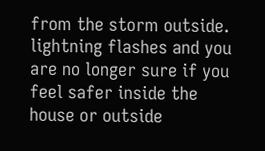from the storm outside. lightning flashes and you are no longer sure if you feel safer inside the house or outside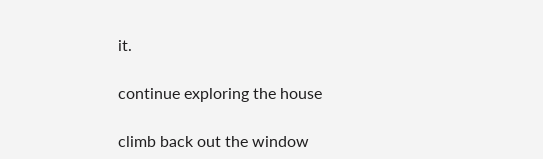it.

continue exploring the house

climb back out the window